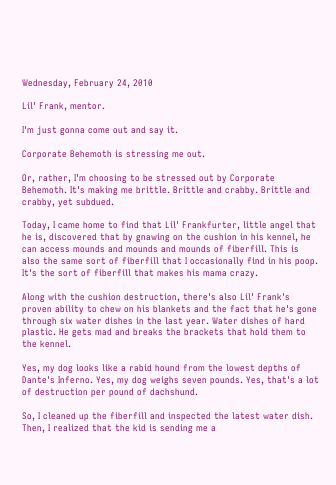Wednesday, February 24, 2010

Lil' Frank, mentor.

I'm just gonna come out and say it.

Corporate Behemoth is stressing me out.

Or, rather, I'm choosing to be stressed out by Corporate Behemoth. It's making me brittle. Brittle and crabby. Brittle and crabby, yet subdued.

Today, I came home to find that Lil' Frankfurter, little angel that he is, discovered that by gnawing on the cushion in his kennel, he can access mounds and mounds and mounds of fiberfill. This is also the same sort of fiberfill that I occasionally find in his poop. It's the sort of fiberfill that makes his mama crazy.

Along with the cushion destruction, there's also Lil' Frank's proven ability to chew on his blankets and the fact that he's gone through six water dishes in the last year. Water dishes of hard plastic. He gets mad and breaks the brackets that hold them to the kennel.

Yes, my dog looks like a rabid hound from the lowest depths of Dante's Inferno. Yes, my dog weighs seven pounds. Yes, that's a lot of destruction per pound of dachshund.

So, I cleaned up the fiberfill and inspected the latest water dish. Then, I realized that the kid is sending me a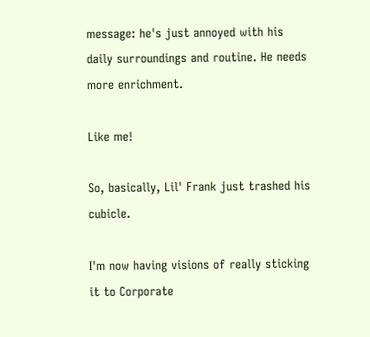message: he's just annoyed with his daily surroundings and routine. He needs more enrichment.

Like me!

So, basically, Lil' Frank just trashed his cubicle.

I'm now having visions of really sticking it to Corporate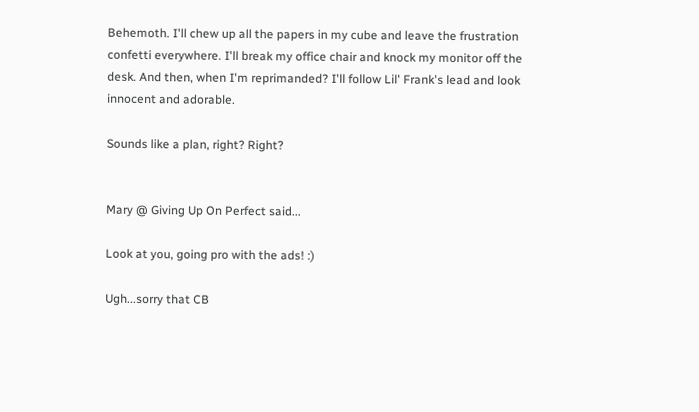Behemoth. I'll chew up all the papers in my cube and leave the frustration confetti everywhere. I'll break my office chair and knock my monitor off the desk. And then, when I'm reprimanded? I'll follow Lil' Frank's lead and look innocent and adorable.

Sounds like a plan, right? Right?


Mary @ Giving Up On Perfect said...

Look at you, going pro with the ads! :)

Ugh...sorry that CB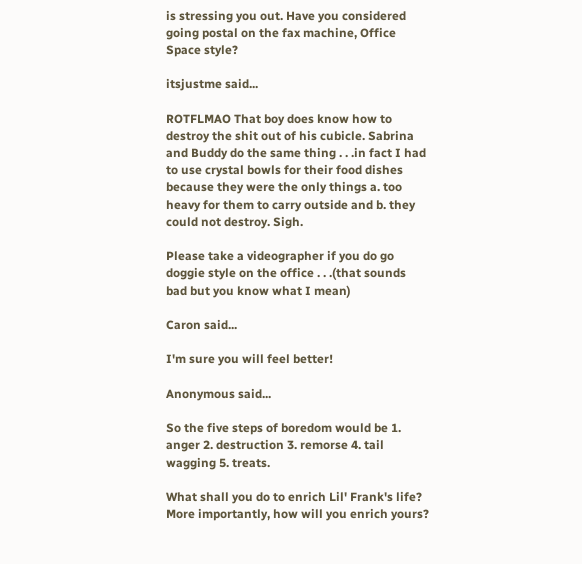is stressing you out. Have you considered going postal on the fax machine, Office Space style?

itsjustme said...

ROTFLMAO That boy does know how to destroy the shit out of his cubicle. Sabrina and Buddy do the same thing . . .in fact I had to use crystal bowls for their food dishes because they were the only things a. too heavy for them to carry outside and b. they could not destroy. Sigh.

Please take a videographer if you do go doggie style on the office . . .(that sounds bad but you know what I mean)

Caron said...

I'm sure you will feel better!

Anonymous said...

So the five steps of boredom would be 1. anger 2. destruction 3. remorse 4. tail wagging 5. treats.

What shall you do to enrich Lil' Frank's life?
More importantly, how will you enrich yours?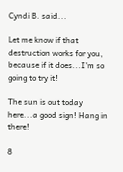Cyndi B. said...

Let me know if that destruction works for you, because if it does...I'm so going to try it!

The sun is out today here...a good sign! Hang in there!

8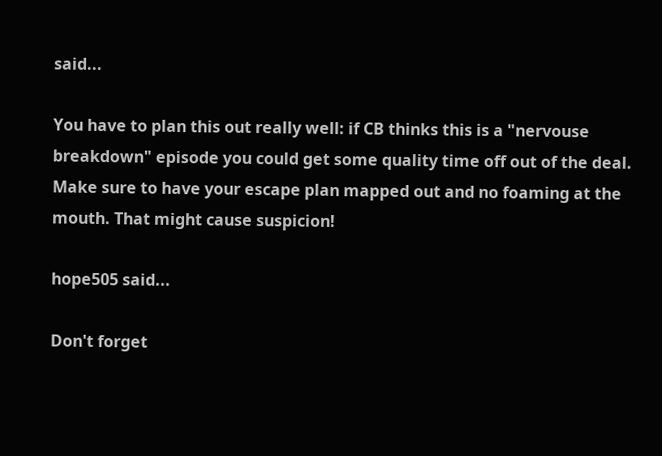said...

You have to plan this out really well: if CB thinks this is a "nervouse breakdown" episode you could get some quality time off out of the deal. Make sure to have your escape plan mapped out and no foaming at the mouth. That might cause suspicion!

hope505 said...

Don't forget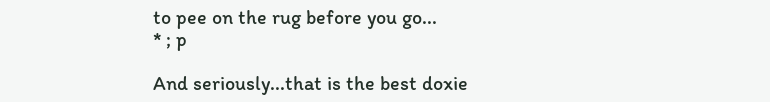to pee on the rug before you go...
* ; p

And seriously...that is the best doxie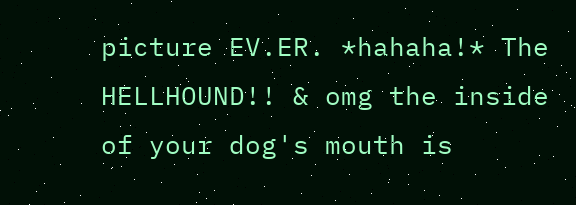picture EV.ER. *hahaha!* The HELLHOUND!! & omg the inside of your dog's mouth is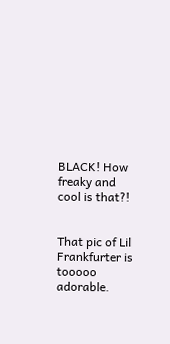BLACK! How freaky and cool is that?!


That pic of Lil Frankfurter is tooooo adorable.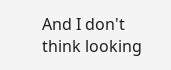And I don't think looking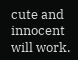cute and innocent will work.